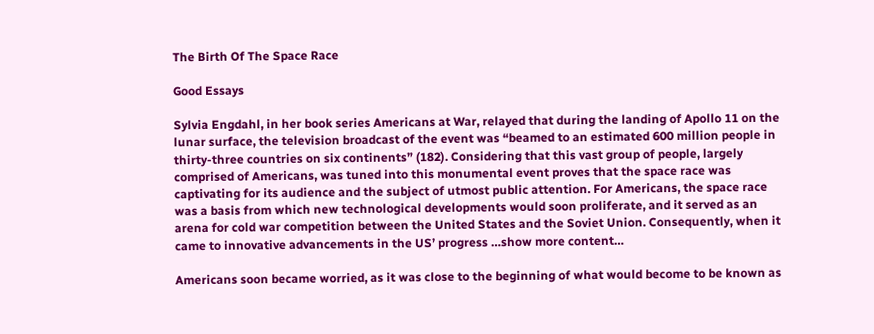The Birth Of The Space Race

Good Essays

Sylvia Engdahl, in her book series Americans at War, relayed that during the landing of Apollo 11 on the lunar surface, the television broadcast of the event was “beamed to an estimated 600 million people in thirty-three countries on six continents” (182). Considering that this vast group of people, largely comprised of Americans, was tuned into this monumental event proves that the space race was captivating for its audience and the subject of utmost public attention. For Americans, the space race was a basis from which new technological developments would soon proliferate, and it served as an arena for cold war competition between the United States and the Soviet Union. Consequently, when it came to innovative advancements in the US’ progress …show more content…

Americans soon became worried, as it was close to the beginning of what would become to be known as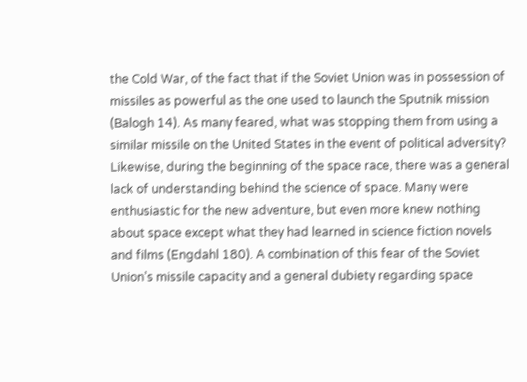the Cold War, of the fact that if the Soviet Union was in possession of missiles as powerful as the one used to launch the Sputnik mission (Balogh 14). As many feared, what was stopping them from using a similar missile on the United States in the event of political adversity? Likewise, during the beginning of the space race, there was a general lack of understanding behind the science of space. Many were enthusiastic for the new adventure, but even more knew nothing about space except what they had learned in science fiction novels and films (Engdahl 180). A combination of this fear of the Soviet Union’s missile capacity and a general dubiety regarding space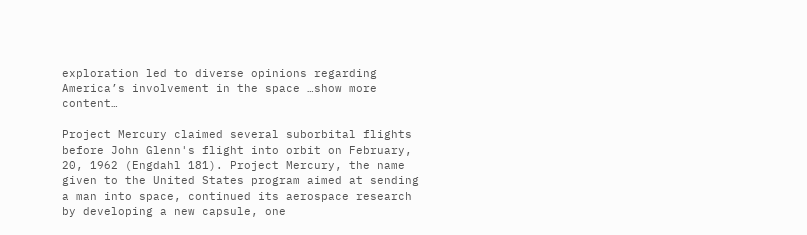exploration led to diverse opinions regarding America’s involvement in the space …show more content…

Project Mercury claimed several suborbital flights before John Glenn's flight into orbit on February, 20, 1962 (Engdahl 181). Project Mercury, the name given to the United States program aimed at sending a man into space, continued its aerospace research by developing a new capsule, one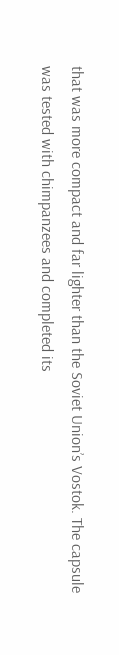that was more compact and far lighter than the Soviet Union’s Vostok. The capsule was tested with chimpanzees and completed its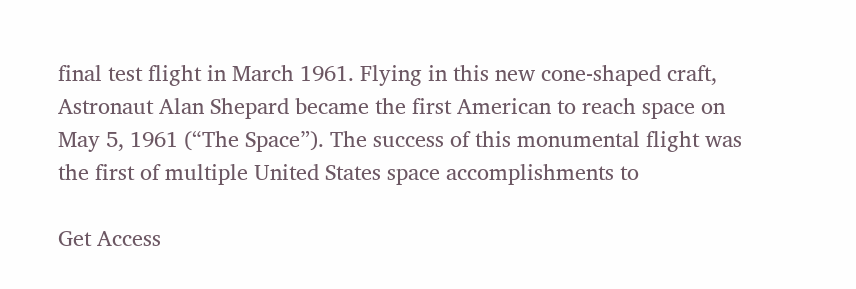final test flight in March 1961. Flying in this new cone-shaped craft, Astronaut Alan Shepard became the first American to reach space on May 5, 1961 (“The Space”). The success of this monumental flight was the first of multiple United States space accomplishments to

Get Access